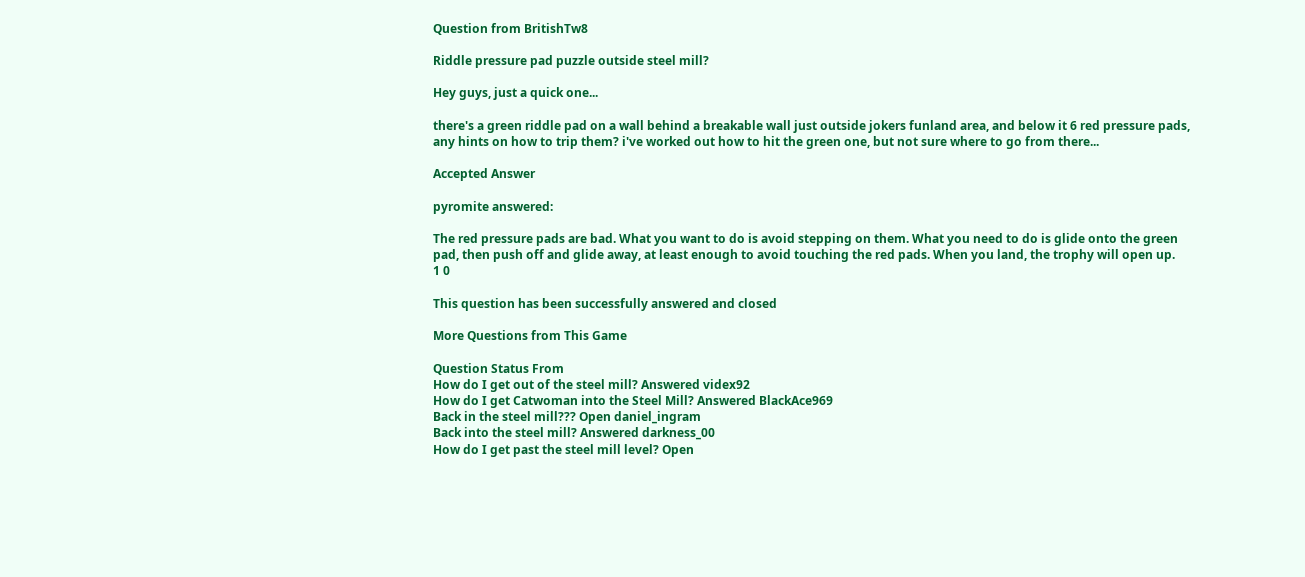Question from BritishTw8

Riddle pressure pad puzzle outside steel mill?

Hey guys, just a quick one...

there's a green riddle pad on a wall behind a breakable wall just outside jokers funland area, and below it 6 red pressure pads, any hints on how to trip them? i've worked out how to hit the green one, but not sure where to go from there...

Accepted Answer

pyromite answered:

The red pressure pads are bad. What you want to do is avoid stepping on them. What you need to do is glide onto the green pad, then push off and glide away, at least enough to avoid touching the red pads. When you land, the trophy will open up.
1 0

This question has been successfully answered and closed

More Questions from This Game

Question Status From
How do I get out of the steel mill? Answered videx92
How do I get Catwoman into the Steel Mill? Answered BlackAce969
Back in the steel mill??? Open daniel_ingram
Back into the steel mill? Answered darkness_00
How do I get past the steel mill level? Open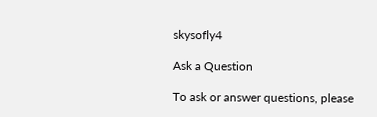skysofly4

Ask a Question

To ask or answer questions, please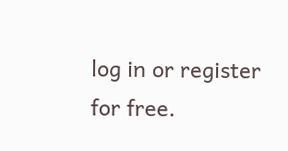log in or register for free.